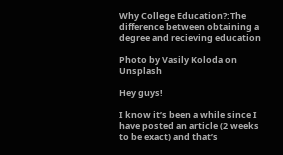Why College Education?:The difference between obtaining a degree and recieving education

Photo by Vasily Koloda on Unsplash

Hey guys!

I know it’s been a while since I have posted an article (2 weeks to be exact) and that’s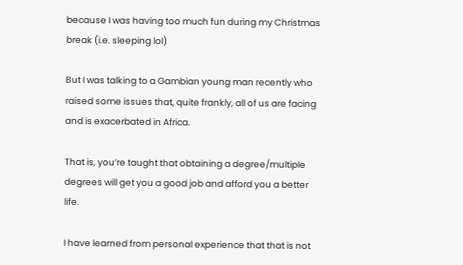because I was having too much fun during my Christmas break (i.e. sleeping lol)

But I was talking to a Gambian young man recently who raised some issues that, quite frankly, all of us are facing and is exacerbated in Africa.

That is, you’re taught that obtaining a degree/multiple degrees will get you a good job and afford you a better life.

I have learned from personal experience that that is not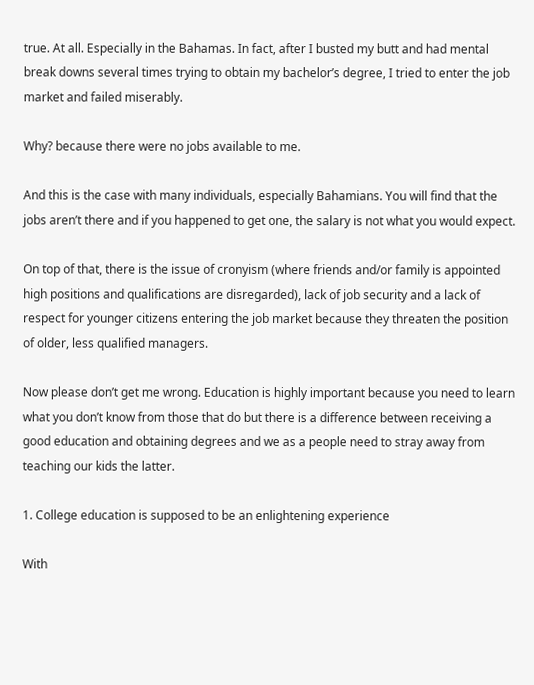true. At all. Especially in the Bahamas. In fact, after I busted my butt and had mental break downs several times trying to obtain my bachelor’s degree, I tried to enter the job market and failed miserably.

Why? because there were no jobs available to me.

And this is the case with many individuals, especially Bahamians. You will find that the jobs aren’t there and if you happened to get one, the salary is not what you would expect.

On top of that, there is the issue of cronyism (where friends and/or family is appointed high positions and qualifications are disregarded), lack of job security and a lack of respect for younger citizens entering the job market because they threaten the position of older, less qualified managers.

Now please don’t get me wrong. Education is highly important because you need to learn what you don’t know from those that do but there is a difference between receiving a good education and obtaining degrees and we as a people need to stray away from teaching our kids the latter.

1. College education is supposed to be an enlightening experience

With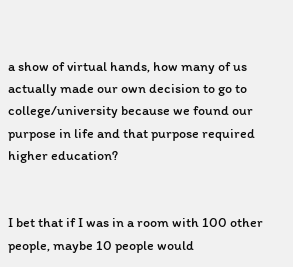a show of virtual hands, how many of us actually made our own decision to go to college/university because we found our purpose in life and that purpose required higher education?


I bet that if I was in a room with 100 other people, maybe 10 people would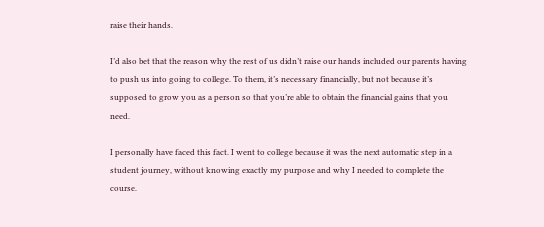raise their hands.

I’d also bet that the reason why the rest of us didn’t raise our hands included our parents having to push us into going to college. To them, it’s necessary financially, but not because it’s supposed to grow you as a person so that you’re able to obtain the financial gains that you need.

I personally have faced this fact. I went to college because it was the next automatic step in a student journey, without knowing exactly my purpose and why I needed to complete the course.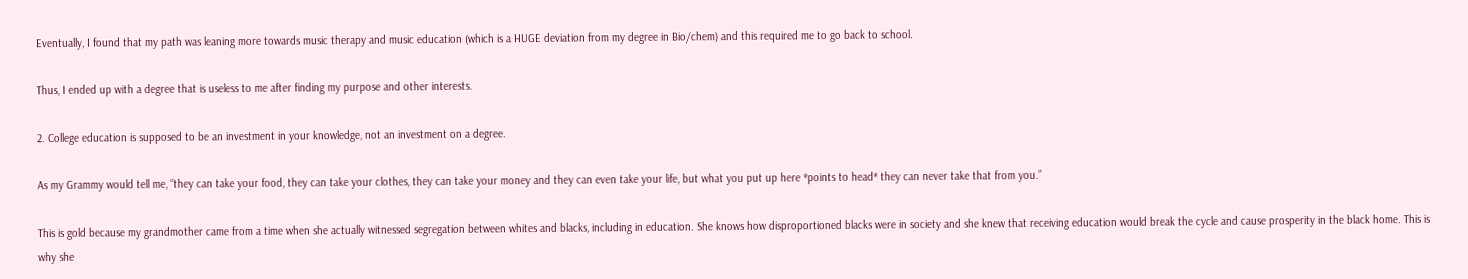Eventually, I found that my path was leaning more towards music therapy and music education (which is a HUGE deviation from my degree in Bio/chem) and this required me to go back to school.

Thus, I ended up with a degree that is useless to me after finding my purpose and other interests.

2. College education is supposed to be an investment in your knowledge, not an investment on a degree.

As my Grammy would tell me, “they can take your food, they can take your clothes, they can take your money and they can even take your life, but what you put up here *points to head* they can never take that from you.”

This is gold because my grandmother came from a time when she actually witnessed segregation between whites and blacks, including in education. She knows how disproportioned blacks were in society and she knew that receiving education would break the cycle and cause prosperity in the black home. This is why she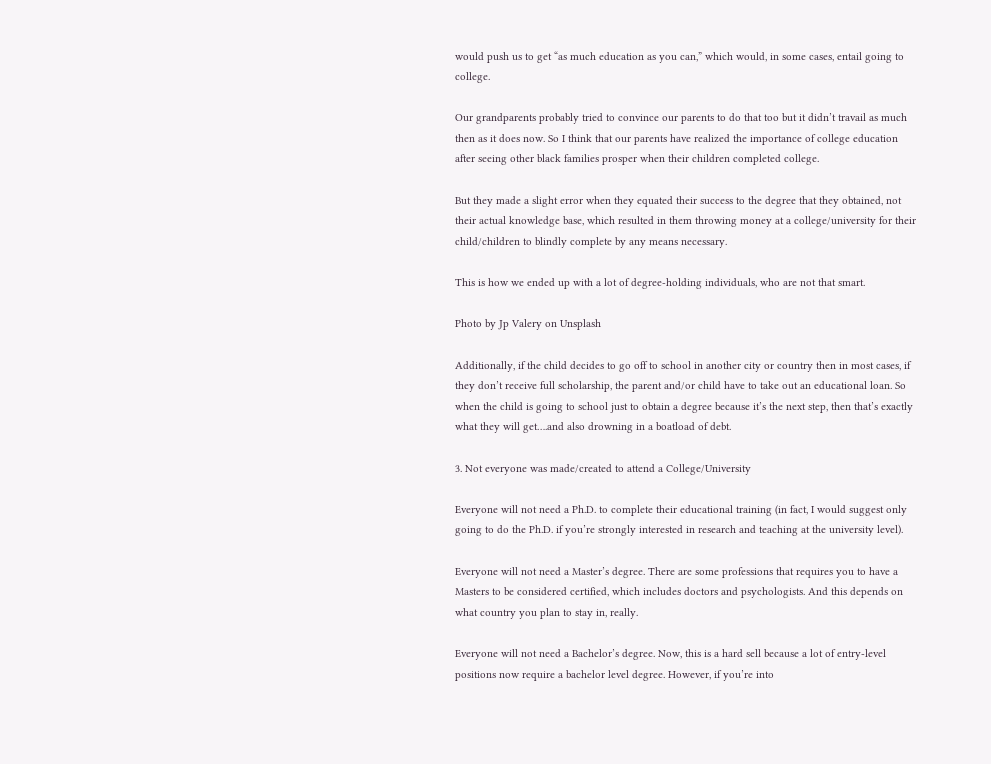would push us to get “as much education as you can,” which would, in some cases, entail going to college.

Our grandparents probably tried to convince our parents to do that too but it didn’t travail as much then as it does now. So I think that our parents have realized the importance of college education after seeing other black families prosper when their children completed college.

But they made a slight error when they equated their success to the degree that they obtained, not their actual knowledge base, which resulted in them throwing money at a college/university for their child/children to blindly complete by any means necessary.

This is how we ended up with a lot of degree-holding individuals, who are not that smart.

Photo by Jp Valery on Unsplash

Additionally, if the child decides to go off to school in another city or country then in most cases, if they don’t receive full scholarship, the parent and/or child have to take out an educational loan. So when the child is going to school just to obtain a degree because it’s the next step, then that’s exactly what they will get….and also drowning in a boatload of debt.

3. Not everyone was made/created to attend a College/University

Everyone will not need a Ph.D. to complete their educational training (in fact, I would suggest only going to do the Ph.D. if you’re strongly interested in research and teaching at the university level).

Everyone will not need a Master’s degree. There are some professions that requires you to have a Masters to be considered certified, which includes doctors and psychologists. And this depends on what country you plan to stay in, really.

Everyone will not need a Bachelor’s degree. Now, this is a hard sell because a lot of entry-level positions now require a bachelor level degree. However, if you’re into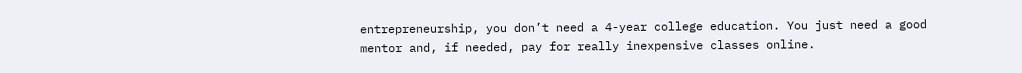entrepreneurship, you don’t need a 4-year college education. You just need a good mentor and, if needed, pay for really inexpensive classes online.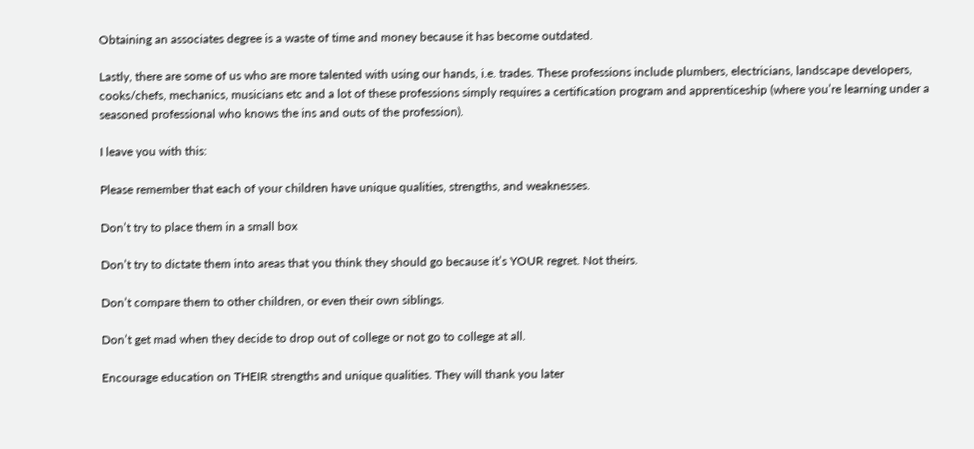Obtaining an associates degree is a waste of time and money because it has become outdated.

Lastly, there are some of us who are more talented with using our hands, i.e. trades. These professions include plumbers, electricians, landscape developers, cooks/chefs, mechanics, musicians etc and a lot of these professions simply requires a certification program and apprenticeship (where you’re learning under a seasoned professional who knows the ins and outs of the profession).

I leave you with this:

Please remember that each of your children have unique qualities, strengths, and weaknesses.

Don’t try to place them in a small box

Don’t try to dictate them into areas that you think they should go because it’s YOUR regret. Not theirs.

Don’t compare them to other children, or even their own siblings.

Don’t get mad when they decide to drop out of college or not go to college at all.

Encourage education on THEIR strengths and unique qualities. They will thank you later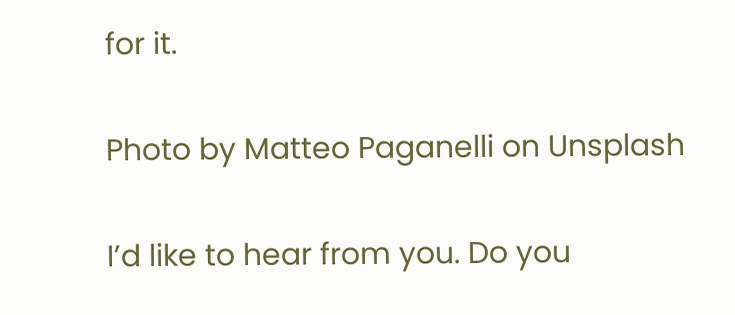for it.

Photo by Matteo Paganelli on Unsplash

I’d like to hear from you. Do you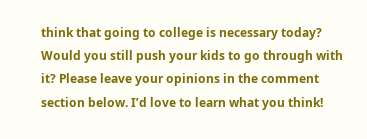think that going to college is necessary today? Would you still push your kids to go through with it? Please leave your opinions in the comment section below. I’d love to learn what you think!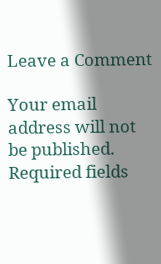Leave a Comment

Your email address will not be published. Required fields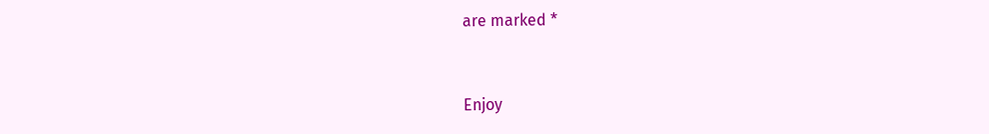are marked *


Enjoy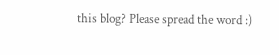this blog? Please spread the word :)